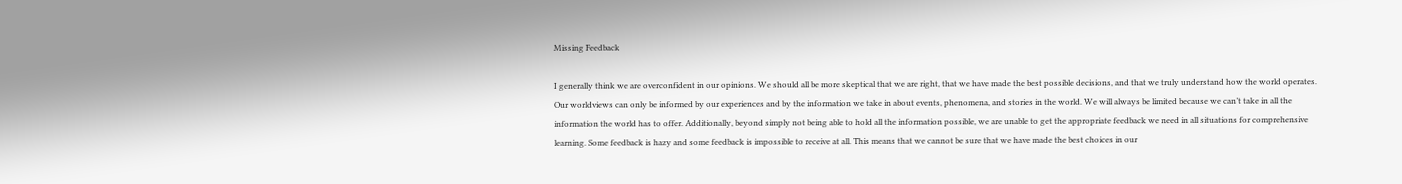Missing Feedback

I generally think we are overconfident in our opinions. We should all be more skeptical that we are right, that we have made the best possible decisions, and that we truly understand how the world operates. Our worldviews can only be informed by our experiences and by the information we take in about events, phenomena, and stories in the world. We will always be limited because we can’t take in all the information the world has to offer. Additionally, beyond simply not being able to hold all the information possible, we are unable to get the appropriate feedback we need in all situations for comprehensive learning. Some feedback is hazy and some feedback is impossible to receive at all. This means that we cannot be sure that we have made the best choices in our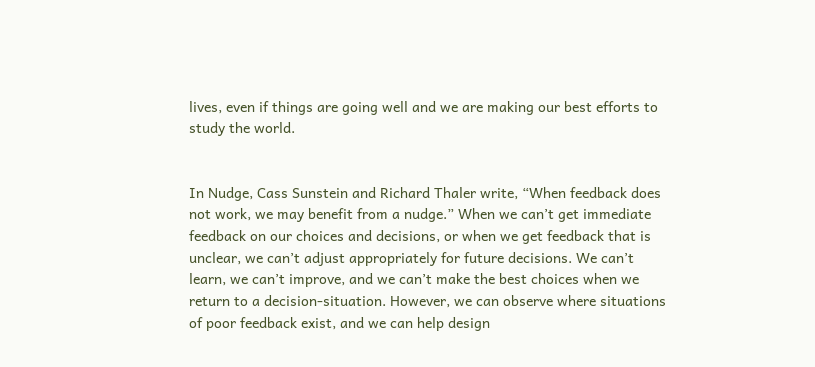lives, even if things are going well and we are making our best efforts to study the world.


In Nudge, Cass Sunstein and Richard Thaler write, “When feedback does not work, we may benefit from a nudge.” When we can’t get immediate feedback on our choices and decisions, or when we get feedback that is unclear, we can’t adjust appropriately for future decisions. We can’t learn, we can’t improve, and we can’t make the best choices when we return to a decision-situation. However, we can observe where situations of poor feedback exist, and we can help design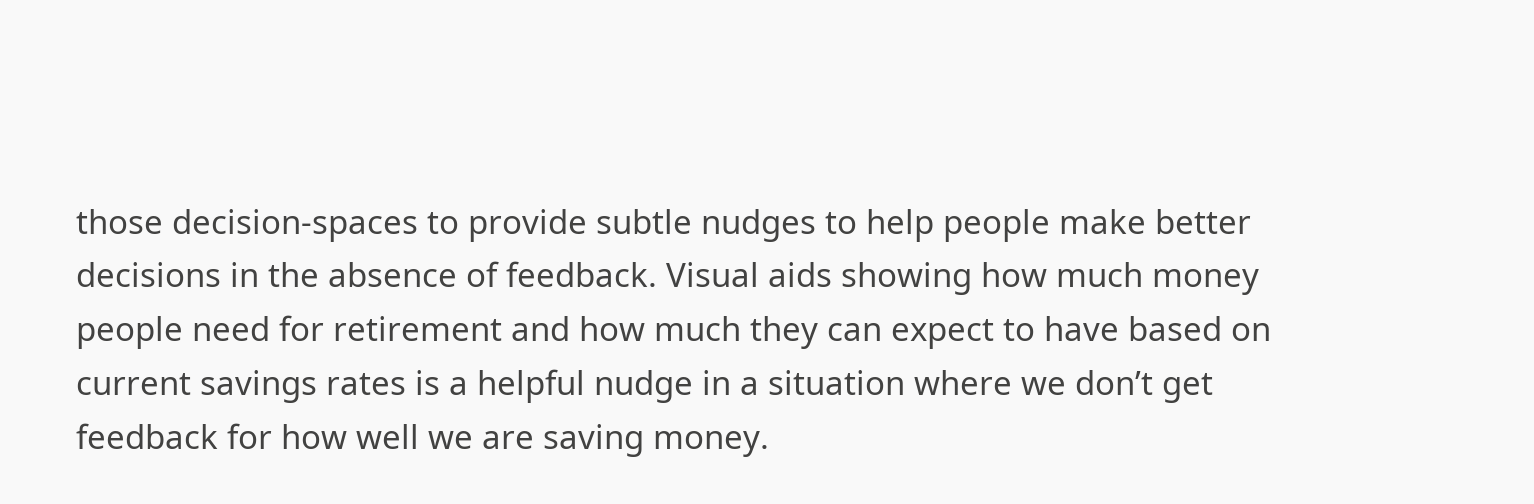those decision-spaces to provide subtle nudges to help people make better decisions in the absence of feedback. Visual aids showing how much money people need for retirement and how much they can expect to have based on current savings rates is a helpful nudge in a situation where we don’t get feedback for how well we are saving money.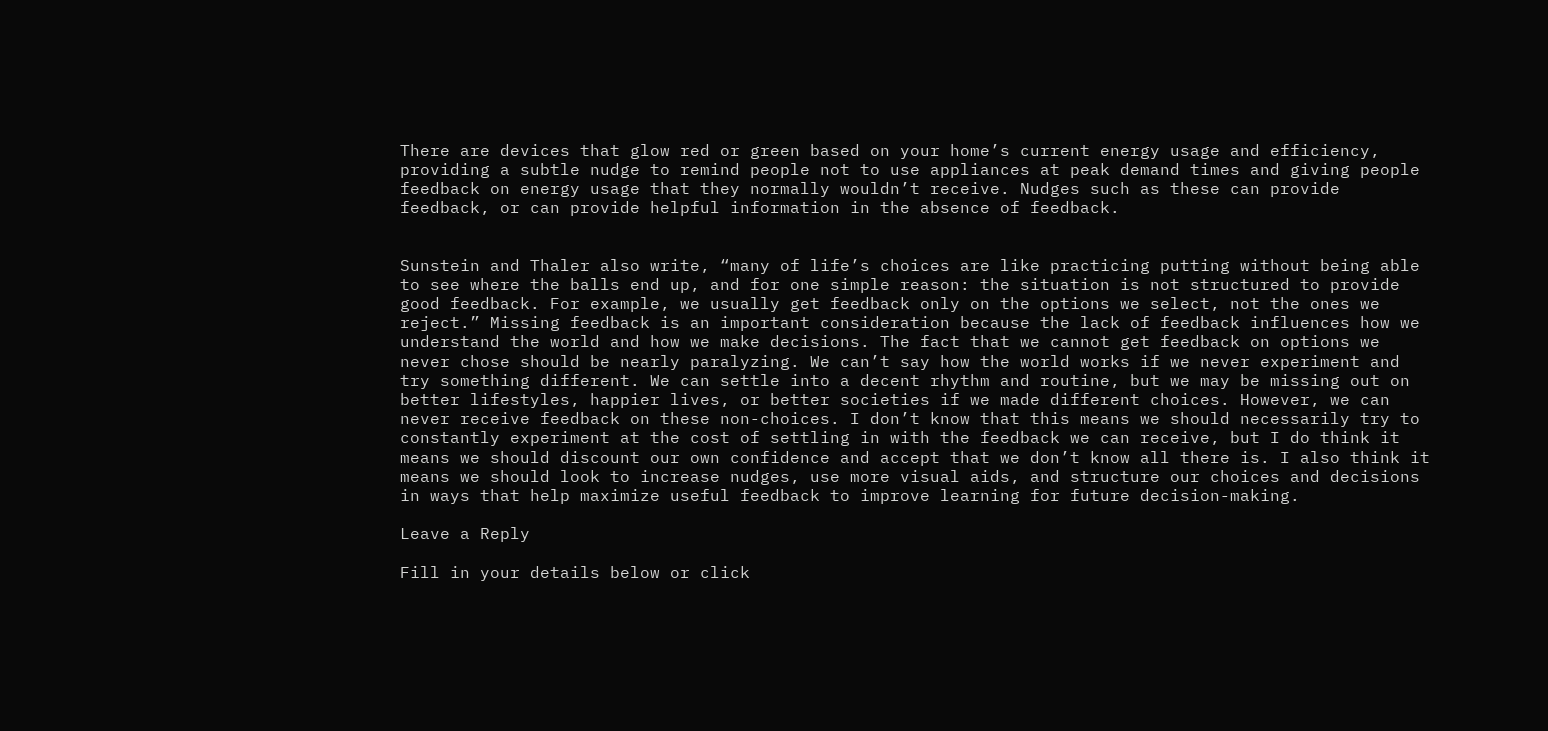There are devices that glow red or green based on your home’s current energy usage and efficiency, providing a subtle nudge to remind people not to use appliances at peak demand times and giving people feedback on energy usage that they normally wouldn’t receive. Nudges such as these can provide feedback, or can provide helpful information in the absence of feedback.


Sunstein and Thaler also write, “many of life’s choices are like practicing putting without being able to see where the balls end up, and for one simple reason: the situation is not structured to provide good feedback. For example, we usually get feedback only on the options we select, not the ones we reject.” Missing feedback is an important consideration because the lack of feedback influences how we understand the world and how we make decisions. The fact that we cannot get feedback on options we never chose should be nearly paralyzing. We can’t say how the world works if we never experiment and try something different. We can settle into a decent rhythm and routine, but we may be missing out on better lifestyles, happier lives, or better societies if we made different choices. However, we can never receive feedback on these non-choices. I don’t know that this means we should necessarily try to constantly experiment at the cost of settling in with the feedback we can receive, but I do think it means we should discount our own confidence and accept that we don’t know all there is. I also think it means we should look to increase nudges, use more visual aids, and structure our choices and decisions in ways that help maximize useful feedback to improve learning for future decision-making.

Leave a Reply

Fill in your details below or click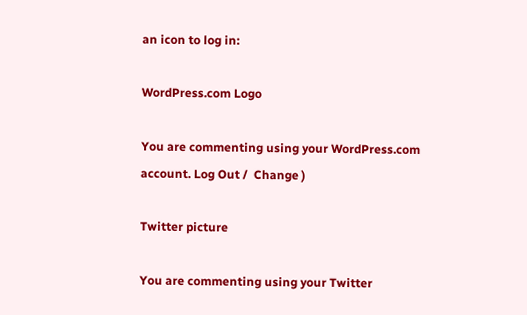an icon to log in:

WordPress.com Logo

You are commenting using your WordPress.com account. Log Out /  Change )

Twitter picture

You are commenting using your Twitter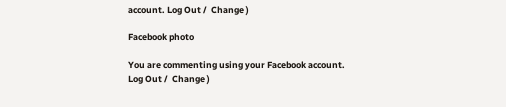account. Log Out /  Change )

Facebook photo

You are commenting using your Facebook account. Log Out /  Change )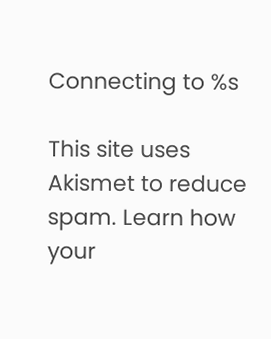Connecting to %s

This site uses Akismet to reduce spam. Learn how your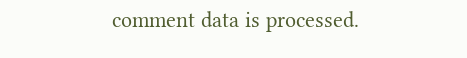comment data is processed.